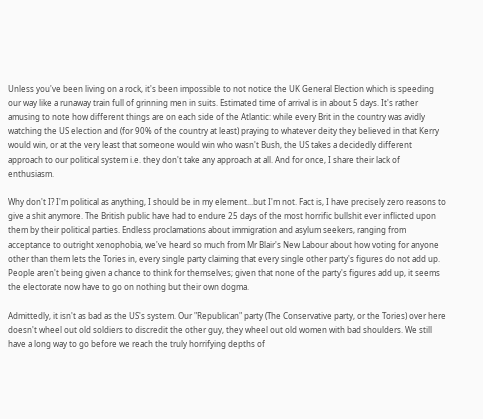Unless you've been living on a rock, it's been impossible to not notice the UK General Election which is speeding our way like a runaway train full of grinning men in suits. Estimated time of arrival is in about 5 days. It's rather amusing to note how different things are on each side of the Atlantic: while every Brit in the country was avidly watching the US election and (for 90% of the country at least) praying to whatever deity they believed in that Kerry would win, or at the very least that someone would win who wasn't Bush, the US takes a decidedly different approach to our political system i.e. they don't take any approach at all. And for once, I share their lack of enthusiasm.

Why don't I? I'm political as anything, I should be in my element...but I'm not. Fact is, I have precisely zero reasons to give a shit anymore. The British public have had to endure 25 days of the most horrific bullshit ever inflicted upon them by their political parties. Endless proclamations about immigration and asylum seekers, ranging from acceptance to outright xenophobia, we've heard so much from Mr Blair's New Labour about how voting for anyone other than them lets the Tories in, every single party claiming that every single other party's figures do not add up. People aren't being given a chance to think for themselves; given that none of the party's figures add up, it seems the electorate now have to go on nothing but their own dogma.

Admittedly, it isn't as bad as the US's system. Our "Republican" party (The Conservative party, or the Tories) over here doesn't wheel out old soldiers to discredit the other guy, they wheel out old women with bad shoulders. We still have a long way to go before we reach the truly horrifying depths of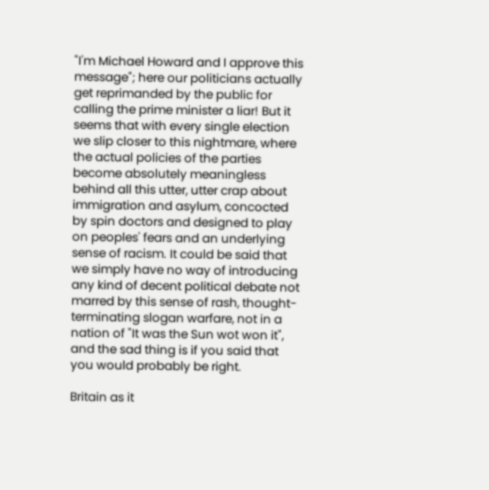"I'm Michael Howard and I approve this message"; here our politicians actually get reprimanded by the public for calling the prime minister a liar! But it seems that with every single election we slip closer to this nightmare, where the actual policies of the parties become absolutely meaningless behind all this utter, utter crap about immigration and asylum, concocted by spin doctors and designed to play on peoples' fears and an underlying sense of racism. It could be said that we simply have no way of introducing any kind of decent political debate not marred by this sense of rash, thought-terminating slogan warfare, not in a nation of "It was the Sun wot won it", and the sad thing is if you said that you would probably be right.

Britain as it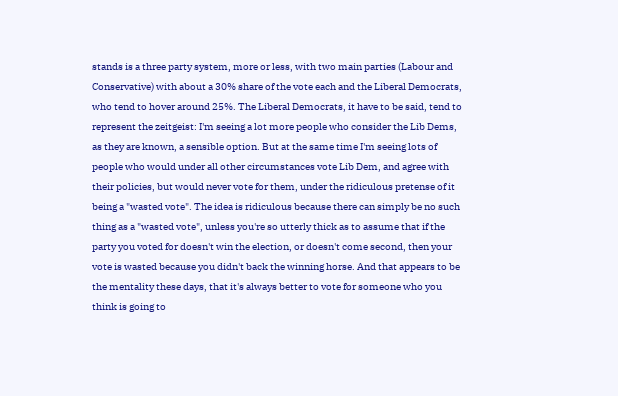stands is a three party system, more or less, with two main parties (Labour and Conservative) with about a 30% share of the vote each and the Liberal Democrats, who tend to hover around 25%. The Liberal Democrats, it have to be said, tend to represent the zeitgeist: I'm seeing a lot more people who consider the Lib Dems, as they are known, a sensible option. But at the same time I'm seeing lots of people who would under all other circumstances vote Lib Dem, and agree with their policies, but would never vote for them, under the ridiculous pretense of it being a "wasted vote". The idea is ridiculous because there can simply be no such thing as a "wasted vote", unless you're so utterly thick as to assume that if the party you voted for doesn't win the election, or doesn't come second, then your vote is wasted because you didn't back the winning horse. And that appears to be the mentality these days, that it's always better to vote for someone who you think is going to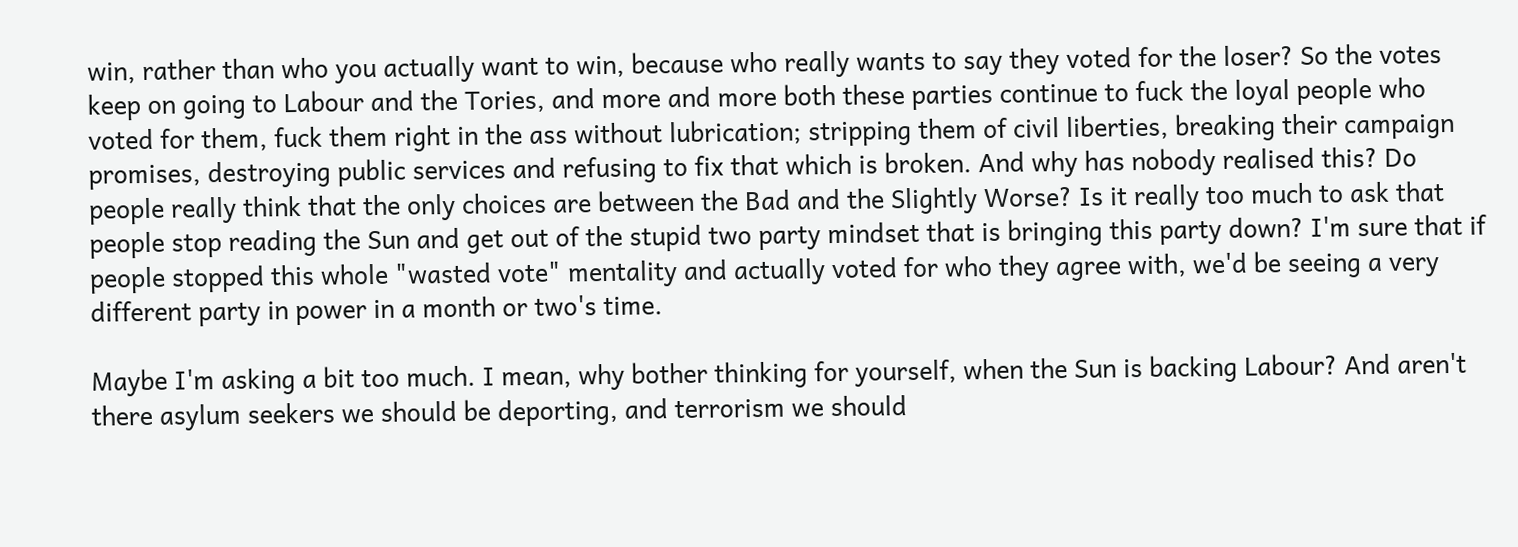win, rather than who you actually want to win, because who really wants to say they voted for the loser? So the votes keep on going to Labour and the Tories, and more and more both these parties continue to fuck the loyal people who voted for them, fuck them right in the ass without lubrication; stripping them of civil liberties, breaking their campaign promises, destroying public services and refusing to fix that which is broken. And why has nobody realised this? Do people really think that the only choices are between the Bad and the Slightly Worse? Is it really too much to ask that people stop reading the Sun and get out of the stupid two party mindset that is bringing this party down? I'm sure that if people stopped this whole "wasted vote" mentality and actually voted for who they agree with, we'd be seeing a very different party in power in a month or two's time.

Maybe I'm asking a bit too much. I mean, why bother thinking for yourself, when the Sun is backing Labour? And aren't there asylum seekers we should be deporting, and terrorism we should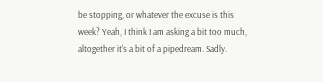be stopping, or whatever the excuse is this week? Yeah, I think I am asking a bit too much, altogether it's a bit of a pipedream. Sadly.